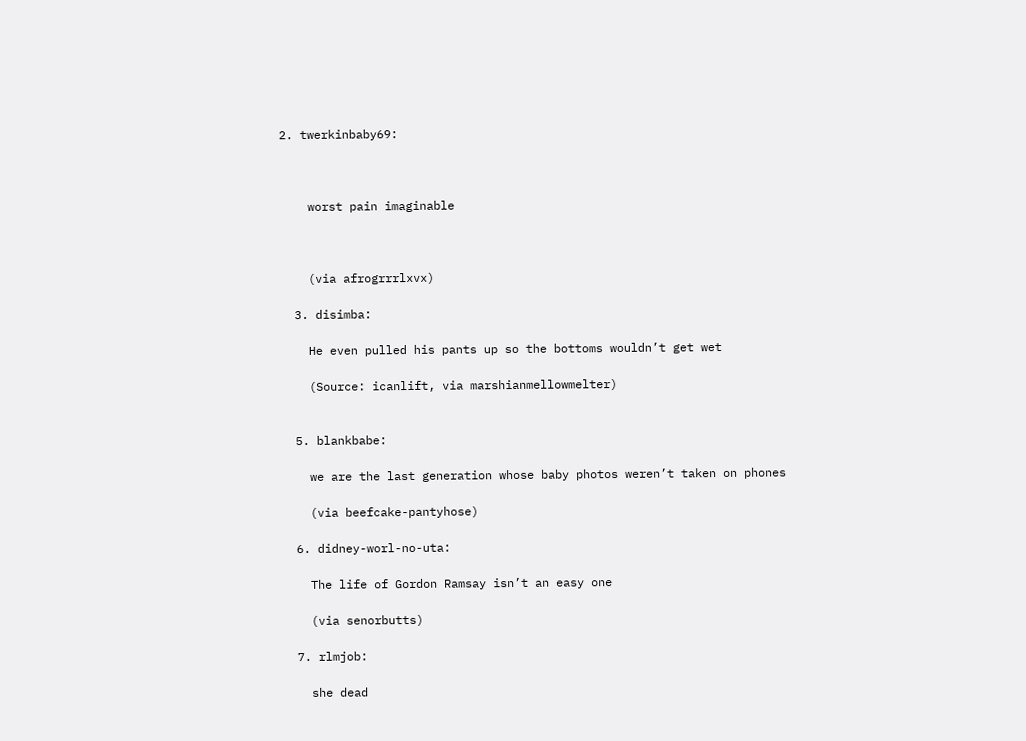2. twerkinbaby69:



    worst pain imaginable



    (via afrogrrrlxvx)

  3. disimba:

    He even pulled his pants up so the bottoms wouldn’t get wet

    (Source: icanlift, via marshianmellowmelter)


  5. blankbabe:

    we are the last generation whose baby photos weren’t taken on phones

    (via beefcake-pantyhose)

  6. didney-worl-no-uta:

    The life of Gordon Ramsay isn’t an easy one

    (via senorbutts)

  7. rlmjob:

    she dead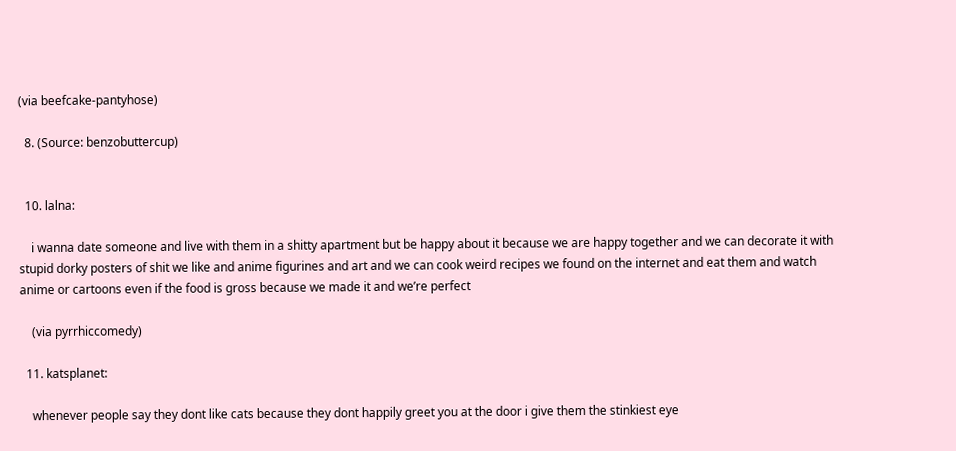(via beefcake-pantyhose)

  8. (Source: benzobuttercup)


  10. lalna:

    i wanna date someone and live with them in a shitty apartment but be happy about it because we are happy together and we can decorate it with stupid dorky posters of shit we like and anime figurines and art and we can cook weird recipes we found on the internet and eat them and watch anime or cartoons even if the food is gross because we made it and we’re perfect

    (via pyrrhiccomedy)

  11. katsplanet:

    whenever people say they dont like cats because they dont happily greet you at the door i give them the stinkiest eye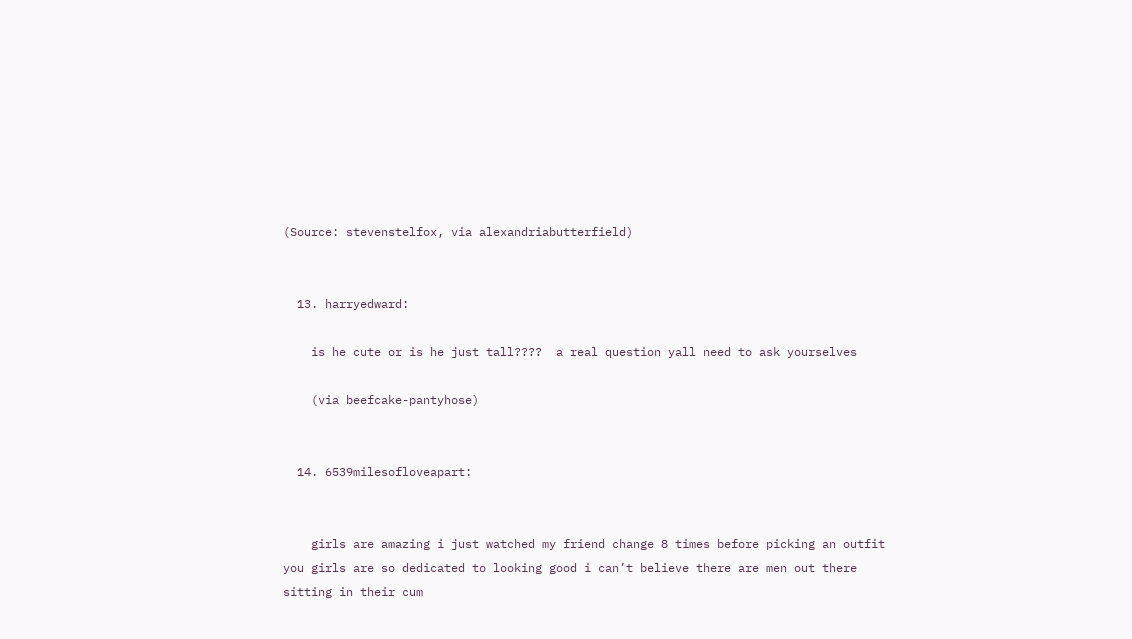(Source: stevenstelfox, via alexandriabutterfield)


  13. harryedward:

    is he cute or is he just tall????  a real question yall need to ask yourselves

    (via beefcake-pantyhose)


  14. 6539milesofloveapart:


    girls are amazing i just watched my friend change 8 times before picking an outfit you girls are so dedicated to looking good i can’t believe there are men out there sitting in their cum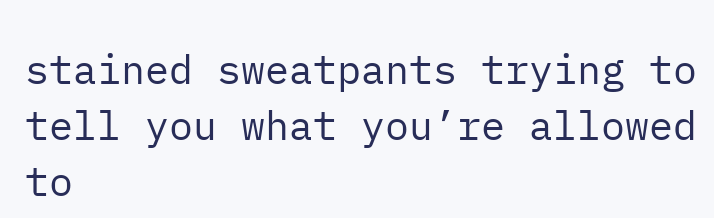stained sweatpants trying to tell you what you’re allowed to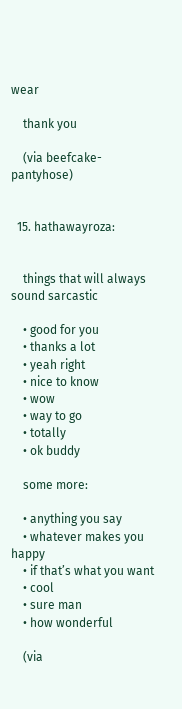wear

    thank you

    (via beefcake-pantyhose)


  15. hathawayroza:


    things that will always sound sarcastic

    • good for you
    • thanks a lot
    • yeah right
    • nice to know
    • wow
    • way to go
    • totally
    • ok buddy

    some more:

    • anything you say
    • whatever makes you happy
    • if that’s what you want
    • cool
    • sure man
    • how wonderful

    (via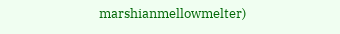marshianmellowmelter)